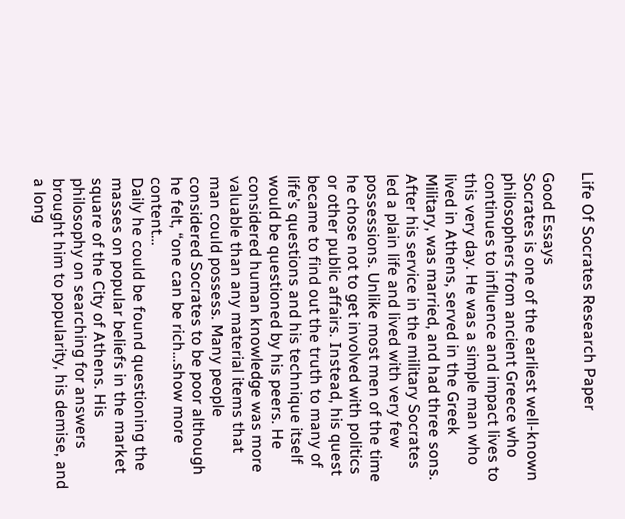Life Of Socrates Research Paper

Good Essays
Socrates is one of the earliest well-known philosophers from ancient Greece who continues to influence and impact lives to this very day. He was a simple man who lived in Athens, served in the Greek Military, was married, and had three sons. After his service in the military Socrates led a plain life and lived with very few possessions. Unlike most men of the time he chose not to get involved with politics or other public affairs. Instead, his quest became to find out the truth to many of life’s questions and his technique itself would be questioned by his peers. He considered human knowledge was more valuable than any material items that man could possess. Many people considered Socrates to be poor although he felt, “one can be rich…show more content…
Daily he could be found questioning the masses on popular beliefs in the market square of the City of Athens. His philosophy on searching for answers brought him to popularity, his demise, and a long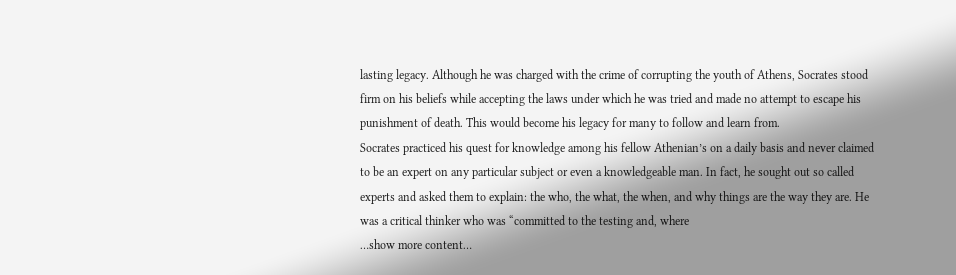lasting legacy. Although he was charged with the crime of corrupting the youth of Athens, Socrates stood firm on his beliefs while accepting the laws under which he was tried and made no attempt to escape his punishment of death. This would become his legacy for many to follow and learn from.
Socrates practiced his quest for knowledge among his fellow Athenian’s on a daily basis and never claimed to be an expert on any particular subject or even a knowledgeable man. In fact, he sought out so called experts and asked them to explain: the who, the what, the when, and why things are the way they are. He was a critical thinker who was “committed to the testing and, where
…show more content…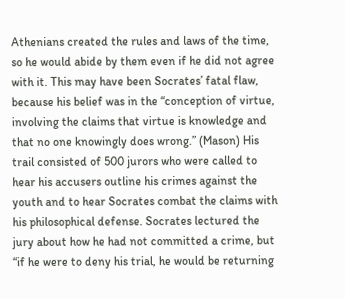Athenians created the rules and laws of the time, so he would abide by them even if he did not agree with it. This may have been Socrates’ fatal flaw, because his belief was in the “conception of virtue, involving the claims that virtue is knowledge and that no one knowingly does wrong.” (Mason) His trail consisted of 500 jurors who were called to hear his accusers outline his crimes against the youth and to hear Socrates combat the claims with his philosophical defense. Socrates lectured the jury about how he had not committed a crime, but “if he were to deny his trial, he would be returning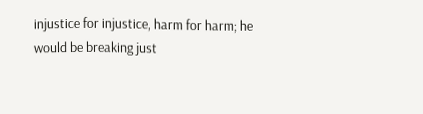injustice for injustice, harm for harm; he would be breaking just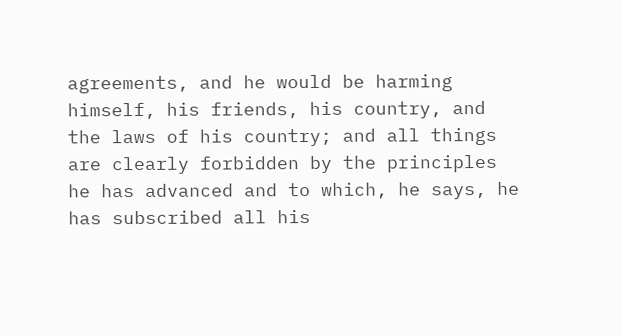agreements, and he would be harming himself, his friends, his country, and the laws of his country; and all things are clearly forbidden by the principles he has advanced and to which, he says, he has subscribed all his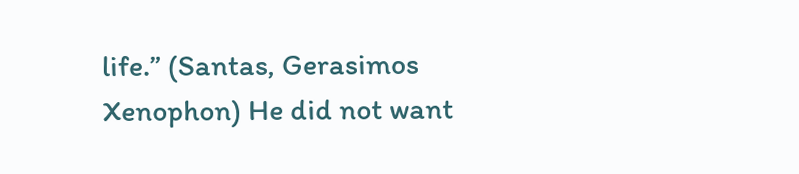life.” (Santas, Gerasimos Xenophon) He did not want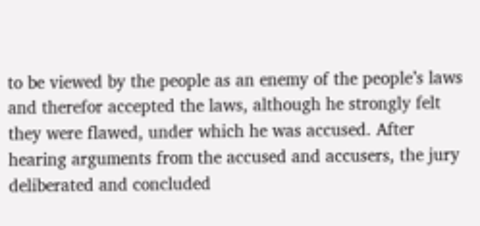to be viewed by the people as an enemy of the people’s laws and therefor accepted the laws, although he strongly felt they were flawed, under which he was accused. After hearing arguments from the accused and accusers, the jury deliberated and concluded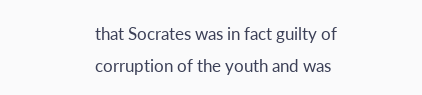that Socrates was in fact guilty of corruption of the youth and was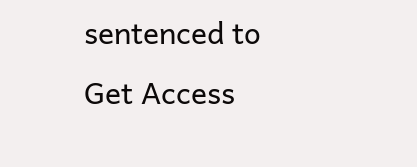sentenced to
Get Access